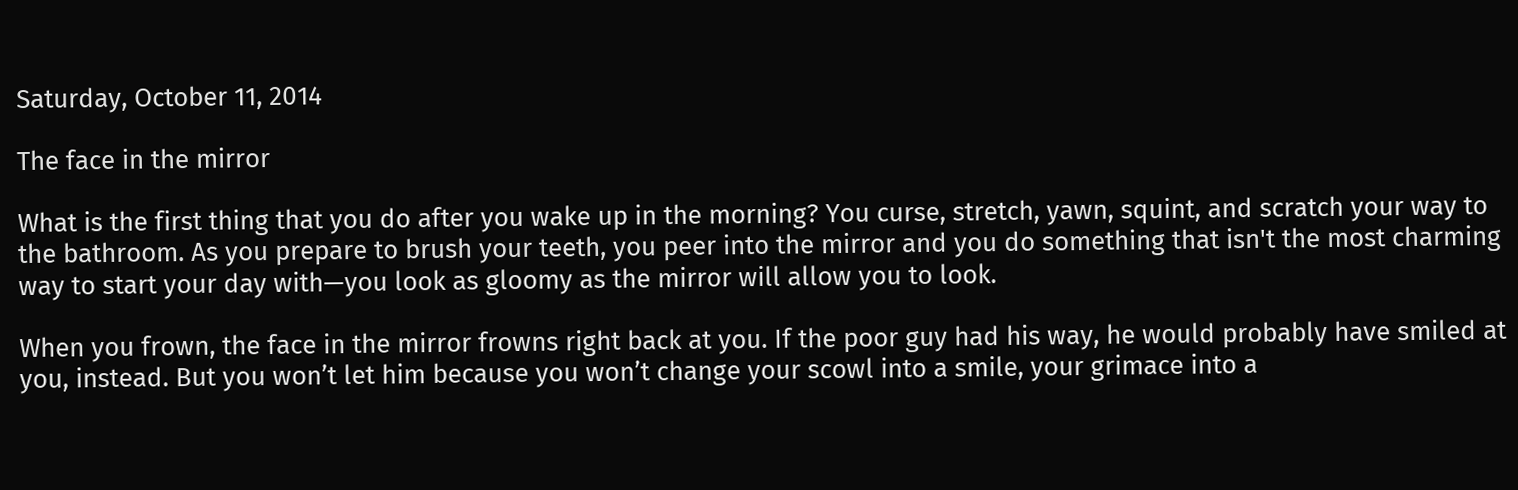Saturday, October 11, 2014

The face in the mirror

What is the first thing that you do after you wake up in the morning? You curse, stretch, yawn, squint, and scratch your way to the bathroom. As you prepare to brush your teeth, you peer into the mirror and you do something that isn't the most charming way to start your day with—you look as gloomy as the mirror will allow you to look.

When you frown, the face in the mirror frowns right back at you. If the poor guy had his way, he would probably have smiled at you, instead. But you won’t let him because you won’t change your scowl into a smile, your grimace into a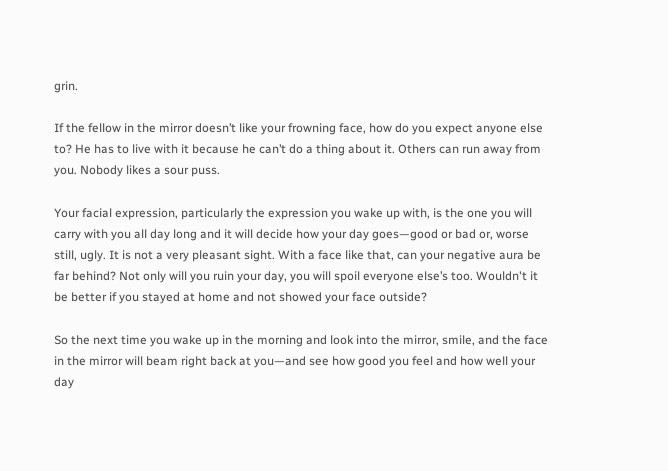grin.

If the fellow in the mirror doesn’t like your frowning face, how do you expect anyone else to? He has to live with it because he can’t do a thing about it. Others can run away from you. Nobody likes a sour puss.

Your facial expression, particularly the expression you wake up with, is the one you will carry with you all day long and it will decide how your day goes—good or bad or, worse still, ugly. It is not a very pleasant sight. With a face like that, can your negative aura be far behind? Not only will you ruin your day, you will spoil everyone else’s too. Wouldn't it be better if you stayed at home and not showed your face outside?

So the next time you wake up in the morning and look into the mirror, smile, and the face in the mirror will beam right back at you—and see how good you feel and how well your day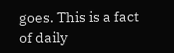goes. This is a fact of daily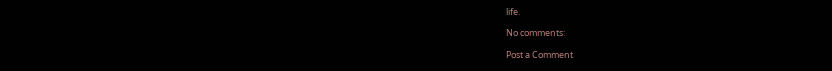life.

No comments:

Post a Comment